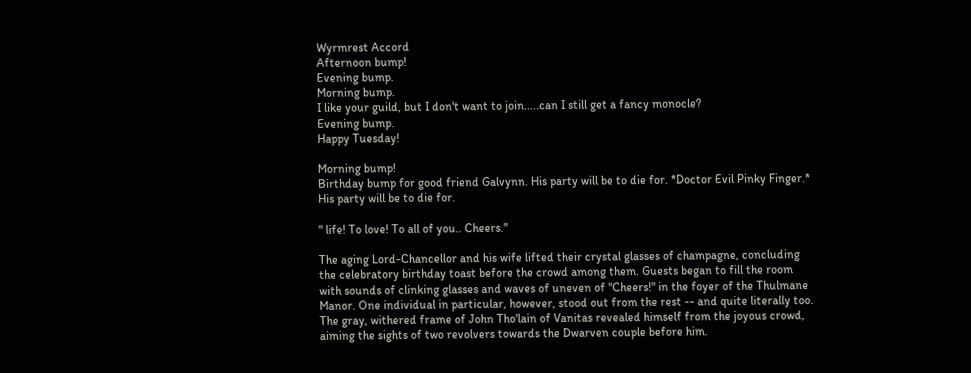Wyrmrest Accord
Afternoon bump!
Evening bump.
Morning bump.
I like your guild, but I don't want to join.....can I still get a fancy monocle?
Evening bump.
Happy Tuesday!

Morning bump!
Birthday bump for good friend Galvynn. His party will be to die for. *Doctor Evil Pinky Finger.*
His party will be to die for.

" life! To love! To all of you.. Cheers."

The aging Lord-Chancellor and his wife lifted their crystal glasses of champagne, concluding the celebratory birthday toast before the crowd among them. Guests began to fill the room with sounds of clinking glasses and waves of uneven of "Cheers!" in the foyer of the Thulmane Manor. One individual in particular, however, stood out from the rest -- and quite literally too. The gray, withered frame of John Tho'lain of Vanitas revealed himself from the joyous crowd, aiming the sights of two revolvers towards the Dwarven couple before him.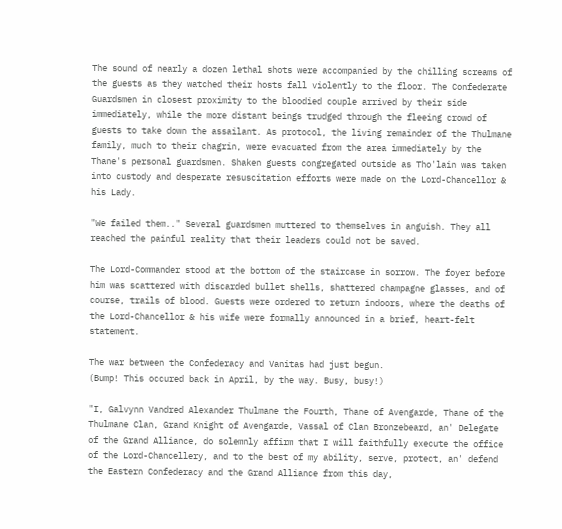The sound of nearly a dozen lethal shots were accompanied by the chilling screams of the guests as they watched their hosts fall violently to the floor. The Confederate Guardsmen in closest proximity to the bloodied couple arrived by their side immediately, while the more distant beings trudged through the fleeing crowd of guests to take down the assailant. As protocol, the living remainder of the Thulmane family, much to their chagrin, were evacuated from the area immediately by the Thane's personal guardsmen. Shaken guests congregated outside as Tho'lain was taken into custody and desperate resuscitation efforts were made on the Lord-Chancellor & his Lady.

"We failed them.." Several guardsmen muttered to themselves in anguish. They all reached the painful reality that their leaders could not be saved.

The Lord-Commander stood at the bottom of the staircase in sorrow. The foyer before him was scattered with discarded bullet shells, shattered champagne glasses, and of course, trails of blood. Guests were ordered to return indoors, where the deaths of the Lord-Chancellor & his wife were formally announced in a brief, heart-felt statement.

The war between the Confederacy and Vanitas had just begun.
(Bump! This occured back in April, by the way. Busy, busy!)

"I, Galvynn Vandred Alexander Thulmane the Fourth, Thane of Avengarde, Thane of the Thulmane Clan, Grand Knight of Avengarde, Vassal of Clan Bronzebeard, an' Delegate of the Grand Alliance, do solemnly affirm that I will faithfully execute the office of the Lord-Chancellery, and to the best of my ability, serve, protect, an' defend the Eastern Confederacy and the Grand Alliance from this day,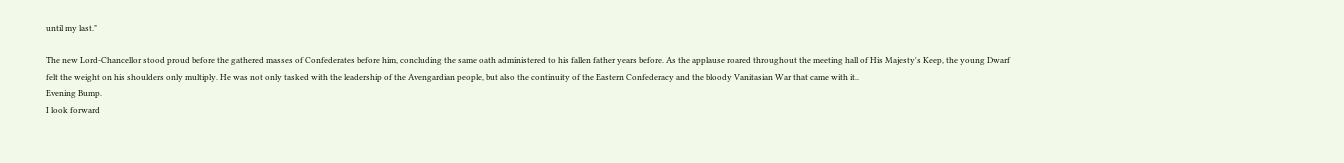until my last."

The new Lord-Chancellor stood proud before the gathered masses of Confederates before him, concluding the same oath administered to his fallen father years before. As the applause roared throughout the meeting hall of His Majesty's Keep, the young Dwarf felt the weight on his shoulders only multiply. He was not only tasked with the leadership of the Avengardian people, but also the continuity of the Eastern Confederacy and the bloody Vanitasian War that came with it..
Evening Bump.
I look forward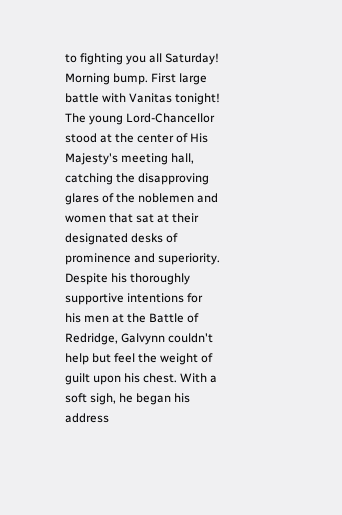to fighting you all Saturday!
Morning bump. First large battle with Vanitas tonight!
The young Lord-Chancellor stood at the center of His Majesty's meeting hall, catching the disapproving glares of the noblemen and women that sat at their designated desks of prominence and superiority. Despite his thoroughly supportive intentions for his men at the Battle of Redridge, Galvynn couldn't help but feel the weight of guilt upon his chest. With a soft sigh, he began his address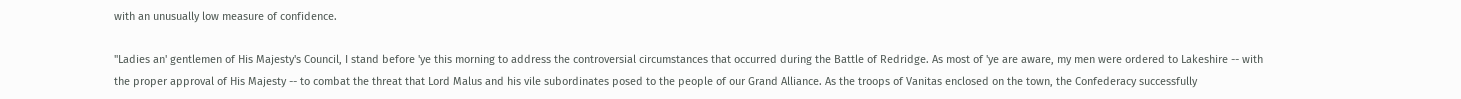with an unusually low measure of confidence.

"Ladies an' gentlemen of His Majesty's Council, I stand before 'ye this morning to address the controversial circumstances that occurred during the Battle of Redridge. As most of 'ye are aware, my men were ordered to Lakeshire -- with the proper approval of His Majesty -- to combat the threat that Lord Malus and his vile subordinates posed to the people of our Grand Alliance. As the troops of Vanitas enclosed on the town, the Confederacy successfully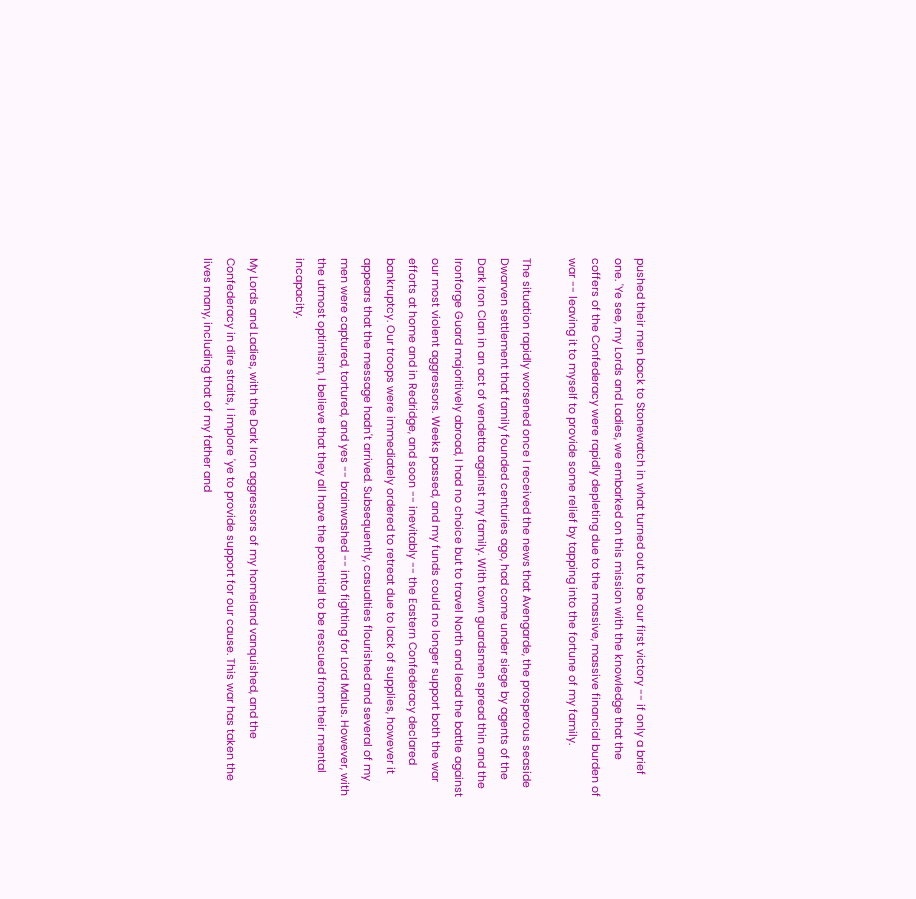pushed their men back to Stonewatch in what turned out to be our first victory -- if only a brief one. 'Ye see, my Lords and Ladies, we embarked on this mission with the knowledge that the coffers of the Confederacy were rapidly depleting due to the massive, massive financial burden of war -- leaving it to myself to provide some relief by tapping into the fortune of my family.

The situation rapidly worsened once I received the news that Avengarde, the prosperous seaside Dwarven settlement that family founded centuries ago, had come under siege by agents of the Dark Iron Clan in an act of vendetta against my family. With town guardsmen spread thin and the Ironforge Guard majoritively abroad, I had no choice but to travel North and lead the battle against our most violent aggressors. Weeks passed, and my funds could no longer support both the war efforts at home and in Redridge, and soon -- inevitably -- the Eastern Confederacy declared bankruptcy. Our troops were immediately ordered to retreat due to lack of supplies, however it appears that the message hadn't arrived. Subsequently, casualties flourished and several of my men were captured, tortured, and yes -- brainwashed -- into fighting for Lord Malus. However, with the utmost optimism, I believe that they all have the potential to be rescued from their mental incapacity.

My Lords and Ladies, with the Dark Iron aggressors of my homeland vanquished, and the Confederacy in dire straits, I implore 'ye to provide support for our cause. This war has taken the lives many, including that of my father and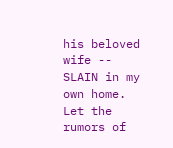his beloved wife -- SLAIN in my own home. Let the rumors of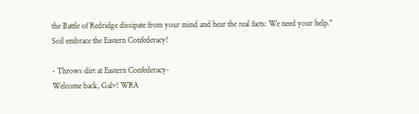the Battle of Redridge dissipate from your mind and hear the real facts: We need your help."
Soil embrace the Eastern Confederacy!

- Throws dirt at Eastern Confederacy-
Welcome back, Galv! WRA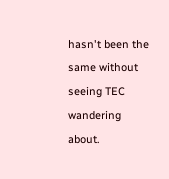hasn't been the same without seeing TEC wandering about.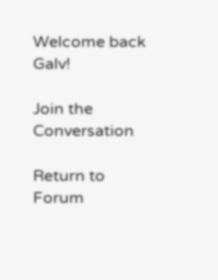Welcome back Galv!

Join the Conversation

Return to Forum